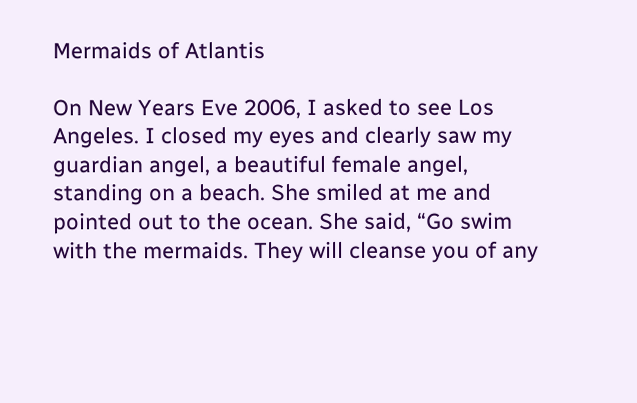Mermaids of Atlantis

On New Years Eve 2006, I asked to see Los Angeles. I closed my eyes and clearly saw my guardian angel, a beautiful female angel, standing on a beach. She smiled at me and pointed out to the ocean. She said, “Go swim with the mermaids. They will cleanse you of any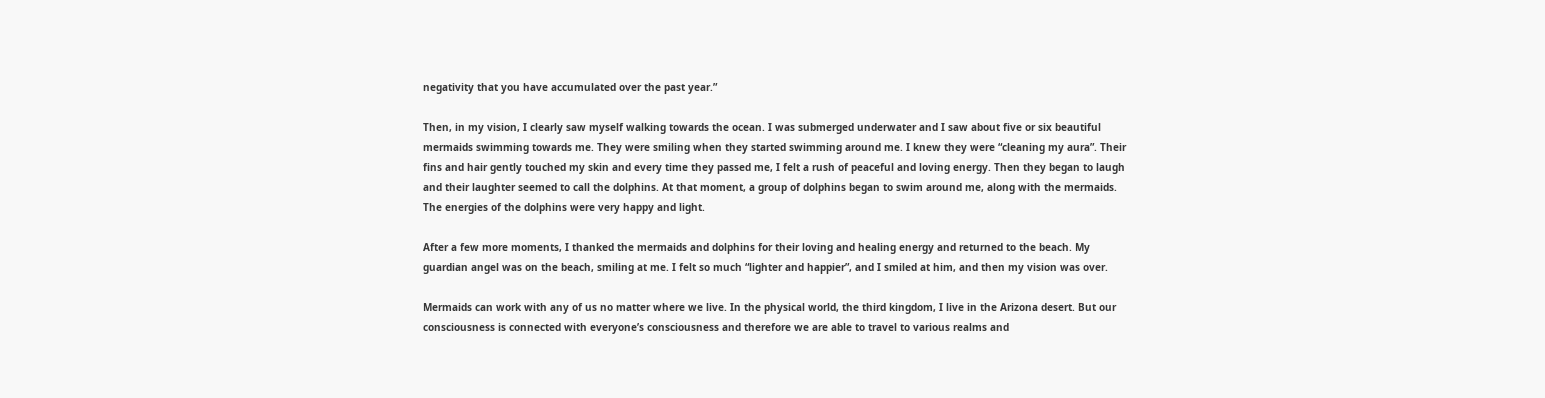negativity that you have accumulated over the past year.”

Then, in my vision, I clearly saw myself walking towards the ocean. I was submerged underwater and I saw about five or six beautiful mermaids swimming towards me. They were smiling when they started swimming around me. I knew they were “cleaning my aura”. Their fins and hair gently touched my skin and every time they passed me, I felt a rush of peaceful and loving energy. Then they began to laugh and their laughter seemed to call the dolphins. At that moment, a group of dolphins began to swim around me, along with the mermaids. The energies of the dolphins were very happy and light.

After a few more moments, I thanked the mermaids and dolphins for their loving and healing energy and returned to the beach. My guardian angel was on the beach, smiling at me. I felt so much “lighter and happier”, and I smiled at him, and then my vision was over.

Mermaids can work with any of us no matter where we live. In the physical world, the third kingdom, I live in the Arizona desert. But our consciousness is connected with everyone’s consciousness and therefore we are able to travel to various realms and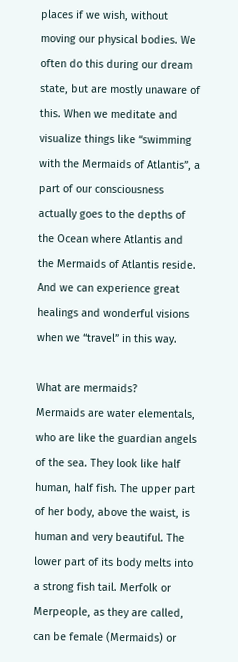places if we wish, without moving our physical bodies. We often do this during our dream state, but are mostly unaware of this. When we meditate and visualize things like “swimming with the Mermaids of Atlantis”, a part of our consciousness actually goes to the depths of the Ocean where Atlantis and the Mermaids of Atlantis reside. And we can experience great healings and wonderful visions when we “travel” in this way.

What are mermaids?
Mermaids are water elementals, who are like the guardian angels of the sea. They look like half human, half fish. The upper part of her body, above the waist, is human and very beautiful. The lower part of its body melts into a strong fish tail. Merfolk or Merpeople, as they are called, can be female (Mermaids) or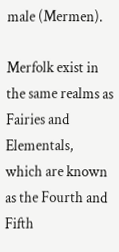male (Mermen).

Merfolk exist in the same realms as Fairies and Elementals, which are known as the Fourth and Fifth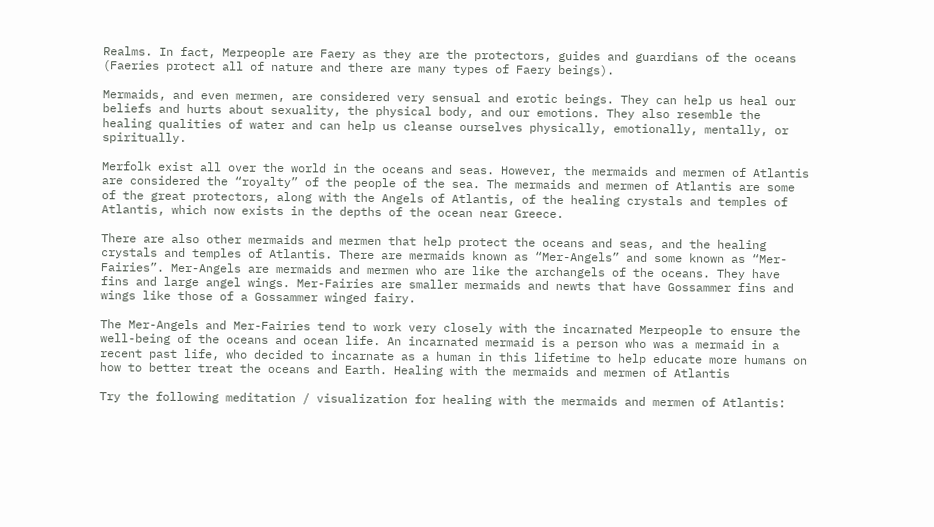Realms. In fact, Merpeople are Faery as they are the protectors, guides and guardians of the oceans (Faeries protect all of nature and there are many types of Faery beings).

Mermaids, and even mermen, are considered very sensual and erotic beings. They can help us heal our beliefs and hurts about sexuality, the physical body, and our emotions. They also resemble the healing qualities of water and can help us cleanse ourselves physically, emotionally, mentally, or spiritually.

Merfolk exist all over the world in the oceans and seas. However, the mermaids and mermen of Atlantis are considered the “royalty” of the people of the sea. The mermaids and mermen of Atlantis are some of the great protectors, along with the Angels of Atlantis, of the healing crystals and temples of Atlantis, which now exists in the depths of the ocean near Greece.

There are also other mermaids and mermen that help protect the oceans and seas, and the healing crystals and temples of Atlantis. There are mermaids known as “Mer-Angels” and some known as “Mer-Fairies”. Mer-Angels are mermaids and mermen who are like the archangels of the oceans. They have fins and large angel wings. Mer-Fairies are smaller mermaids and newts that have Gossammer fins and wings like those of a Gossammer winged fairy.

The Mer-Angels and Mer-Fairies tend to work very closely with the incarnated Merpeople to ensure the well-being of the oceans and ocean life. An incarnated mermaid is a person who was a mermaid in a recent past life, who decided to incarnate as a human in this lifetime to help educate more humans on how to better treat the oceans and Earth. Healing with the mermaids and mermen of Atlantis

Try the following meditation / visualization for healing with the mermaids and mermen of Atlantis: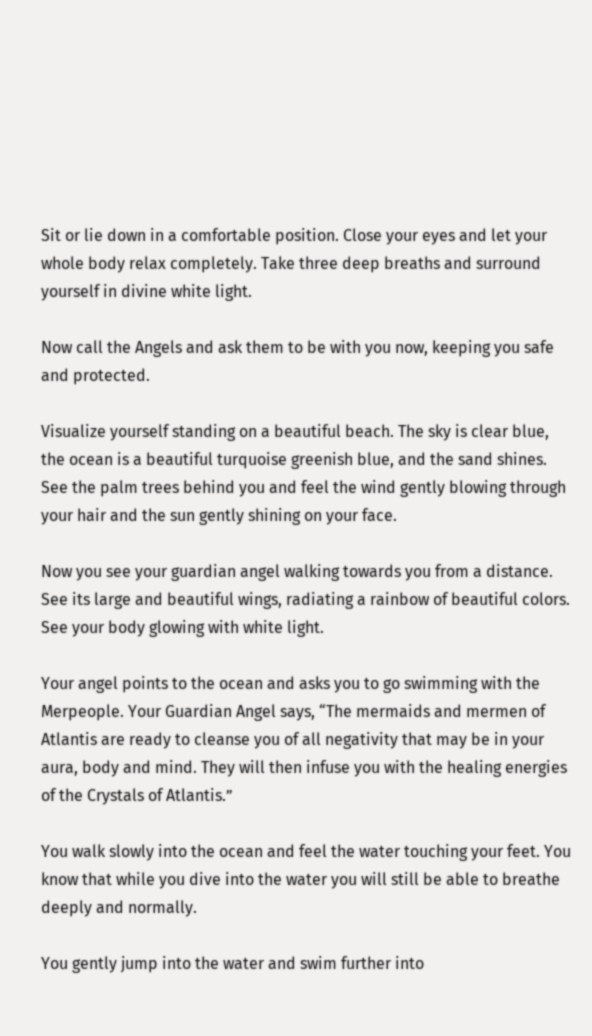Sit or lie down in a comfortable position. Close your eyes and let your whole body relax completely. Take three deep breaths and surround yourself in divine white light.

Now call the Angels and ask them to be with you now, keeping you safe and protected.

Visualize yourself standing on a beautiful beach. The sky is clear blue, the ocean is a beautiful turquoise greenish blue, and the sand shines. See the palm trees behind you and feel the wind gently blowing through your hair and the sun gently shining on your face.

Now you see your guardian angel walking towards you from a distance. See its large and beautiful wings, radiating a rainbow of beautiful colors. See your body glowing with white light.

Your angel points to the ocean and asks you to go swimming with the Merpeople. Your Guardian Angel says, “The mermaids and mermen of Atlantis are ready to cleanse you of all negativity that may be in your aura, body and mind. They will then infuse you with the healing energies of the Crystals of Atlantis.”

You walk slowly into the ocean and feel the water touching your feet. You know that while you dive into the water you will still be able to breathe deeply and normally.

You gently jump into the water and swim further into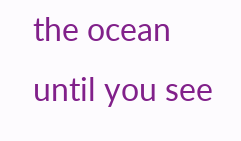the ocean until you see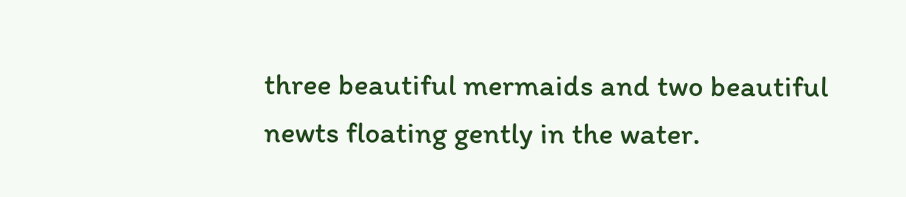three beautiful mermaids and two beautiful newts floating gently in the water.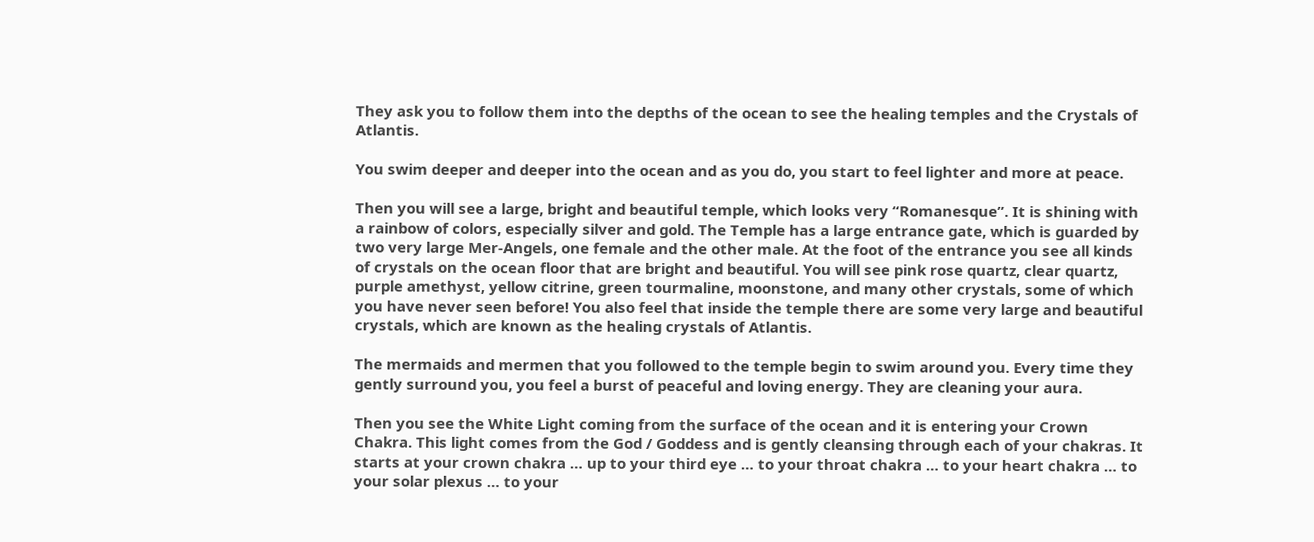They ask you to follow them into the depths of the ocean to see the healing temples and the Crystals of Atlantis.

You swim deeper and deeper into the ocean and as you do, you start to feel lighter and more at peace.

Then you will see a large, bright and beautiful temple, which looks very “Romanesque”. It is shining with a rainbow of colors, especially silver and gold. The Temple has a large entrance gate, which is guarded by two very large Mer-Angels, one female and the other male. At the foot of the entrance you see all kinds of crystals on the ocean floor that are bright and beautiful. You will see pink rose quartz, clear quartz, purple amethyst, yellow citrine, green tourmaline, moonstone, and many other crystals, some of which you have never seen before! You also feel that inside the temple there are some very large and beautiful crystals, which are known as the healing crystals of Atlantis.

The mermaids and mermen that you followed to the temple begin to swim around you. Every time they gently surround you, you feel a burst of peaceful and loving energy. They are cleaning your aura.

Then you see the White Light coming from the surface of the ocean and it is entering your Crown Chakra. This light comes from the God / Goddess and is gently cleansing through each of your chakras. It starts at your crown chakra … up to your third eye … to your throat chakra … to your heart chakra … to your solar plexus … to your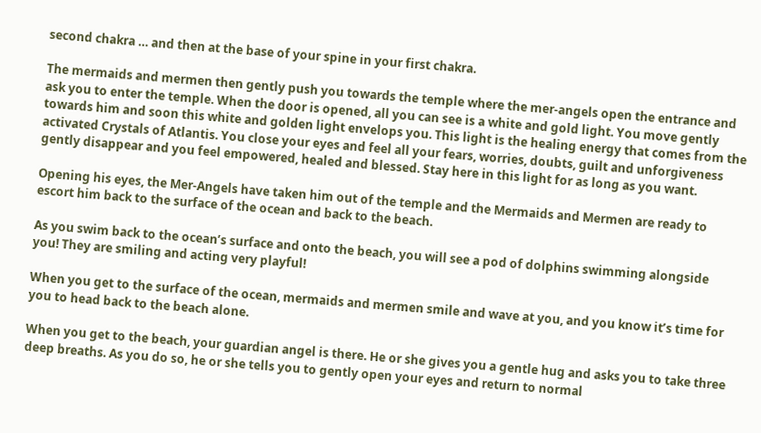second chakra … and then at the base of your spine in your first chakra.

The mermaids and mermen then gently push you towards the temple where the mer-angels open the entrance and ask you to enter the temple. When the door is opened, all you can see is a white and gold light. You move gently towards him and soon this white and golden light envelops you. This light is the healing energy that comes from the activated Crystals of Atlantis. You close your eyes and feel all your fears, worries, doubts, guilt and unforgiveness gently disappear and you feel empowered, healed and blessed. Stay here in this light for as long as you want.

Opening his eyes, the Mer-Angels have taken him out of the temple and the Mermaids and Mermen are ready to escort him back to the surface of the ocean and back to the beach.

As you swim back to the ocean’s surface and onto the beach, you will see a pod of dolphins swimming alongside you! They are smiling and acting very playful!

When you get to the surface of the ocean, mermaids and mermen smile and wave at you, and you know it’s time for you to head back to the beach alone.

When you get to the beach, your guardian angel is there. He or she gives you a gentle hug and asks you to take three deep breaths. As you do so, he or she tells you to gently open your eyes and return to normal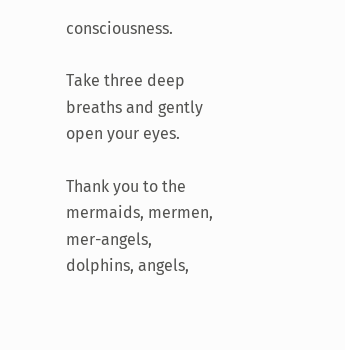consciousness.

Take three deep breaths and gently open your eyes.

Thank you to the mermaids, mermen, mer-angels, dolphins, angels,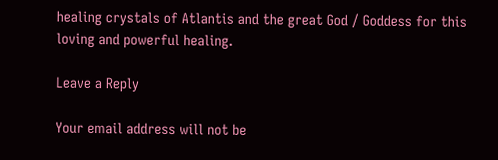healing crystals of Atlantis and the great God / Goddess for this loving and powerful healing.

Leave a Reply

Your email address will not be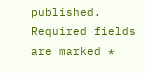published. Required fields are marked *